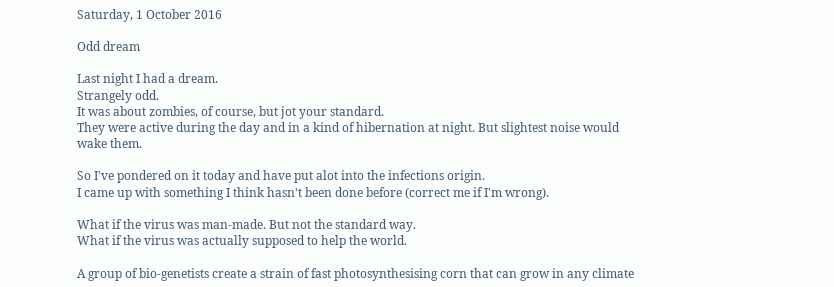Saturday, 1 October 2016

Odd dream

Last night I had a dream.
Strangely odd.
It was about zombies, of course, but jot your standard.
They were active during the day and in a kind of hibernation at night. But slightest noise would wake them.

So I've pondered on it today and have put alot into the infections origin.
I came up with something I think hasn't been done before (correct me if I'm wrong).

What if the virus was man-made. But not the standard way.
What if the virus was actually supposed to help the world.

A group of bio-genetists create a strain of fast photosynthesising corn that can grow in any climate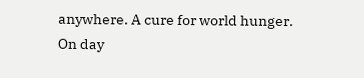anywhere. A cure for world hunger.
On day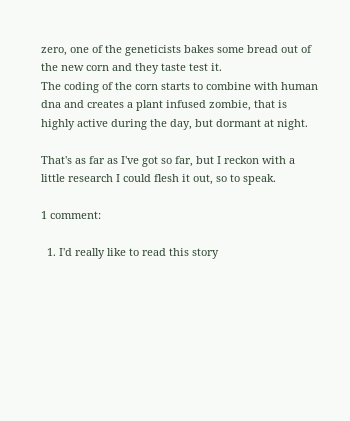zero, one of the geneticists bakes some bread out of the new corn and they taste test it.
The coding of the corn starts to combine with human dna and creates a plant infused zombie, that is highly active during the day, but dormant at night.

That's as far as I've got so far, but I reckon with a little research I could flesh it out, so to speak.

1 comment:

  1. I'd really like to read this story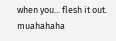when you... flesh it out. muahahaha